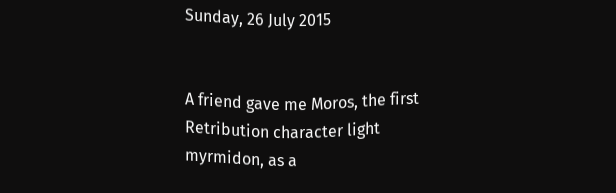Sunday, 26 July 2015


A friend gave me Moros, the first Retribution character light myrmidon, as a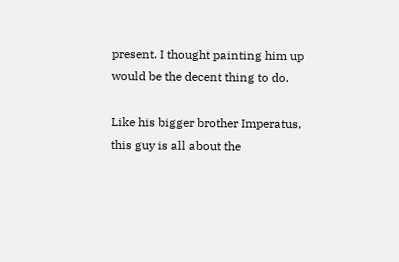present. I thought painting him up would be the decent thing to do.

Like his bigger brother Imperatus, this guy is all about the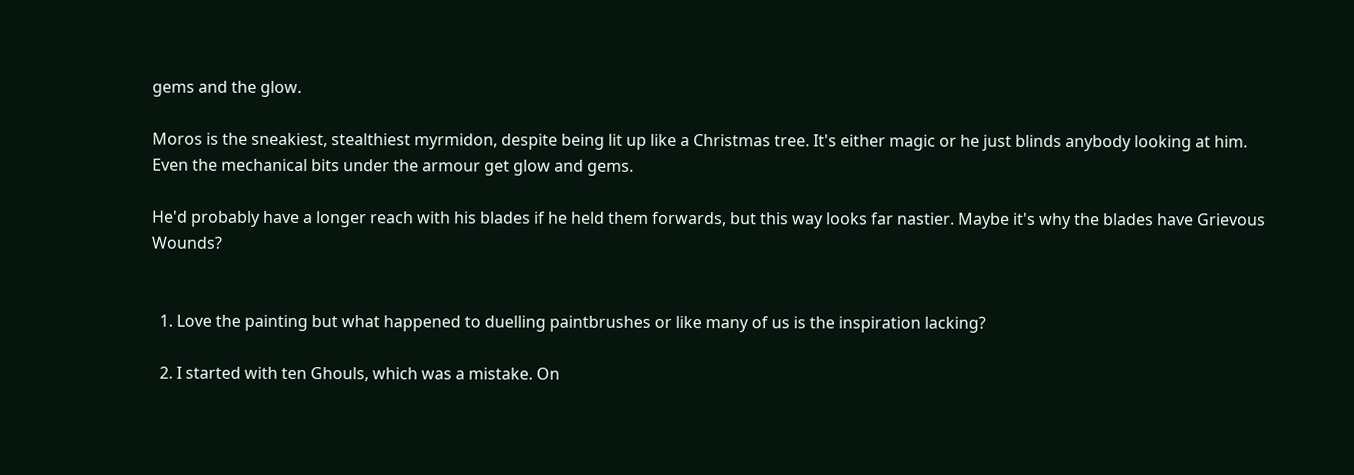gems and the glow.

Moros is the sneakiest, stealthiest myrmidon, despite being lit up like a Christmas tree. It's either magic or he just blinds anybody looking at him.
Even the mechanical bits under the armour get glow and gems.

He'd probably have a longer reach with his blades if he held them forwards, but this way looks far nastier. Maybe it's why the blades have Grievous Wounds?


  1. Love the painting but what happened to duelling paintbrushes or like many of us is the inspiration lacking?

  2. I started with ten Ghouls, which was a mistake. On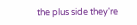the plus side they're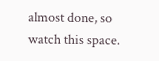almost done, so watch this space.